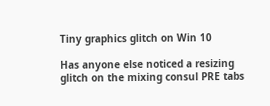Tiny graphics glitch on Win 10

Has anyone else noticed a resizing glitch on the mixing consul PRE tabs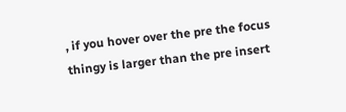, if you hover over the pre the focus thingy is larger than the pre insert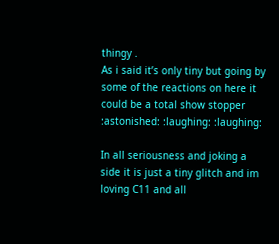thingy .
As i said it’s only tiny but going by some of the reactions on here it could be a total show stopper :astonished: :laughing: :laughing:

In all seriousness and joking a side it is just a tiny glitch and im loving C11 and all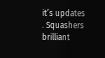it’s updates . Squashers brilliant